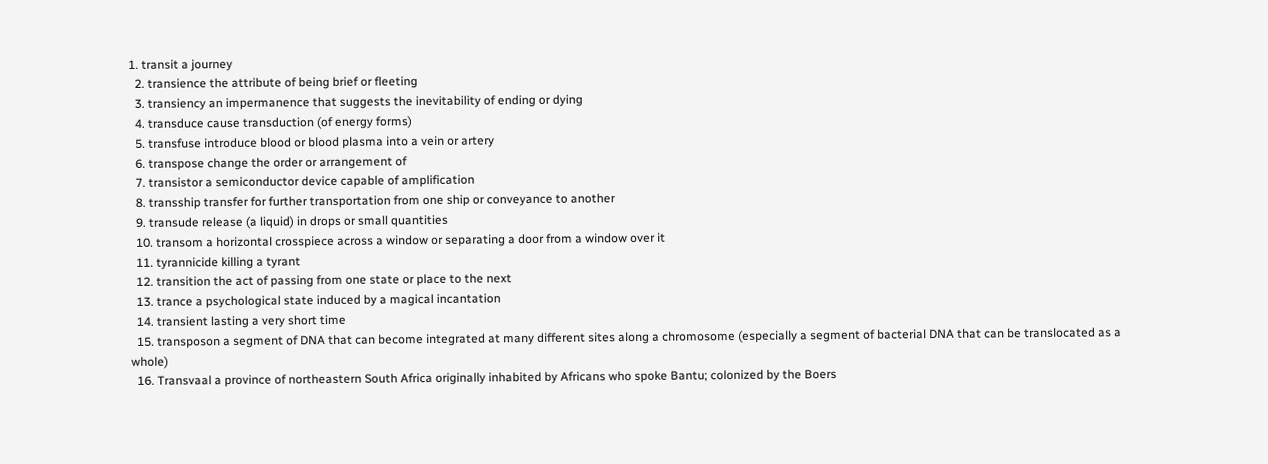1. transit a journey
  2. transience the attribute of being brief or fleeting
  3. transiency an impermanence that suggests the inevitability of ending or dying
  4. transduce cause transduction (of energy forms)
  5. transfuse introduce blood or blood plasma into a vein or artery
  6. transpose change the order or arrangement of
  7. transistor a semiconductor device capable of amplification
  8. transship transfer for further transportation from one ship or conveyance to another
  9. transude release (a liquid) in drops or small quantities
  10. transom a horizontal crosspiece across a window or separating a door from a window over it
  11. tyrannicide killing a tyrant
  12. transition the act of passing from one state or place to the next
  13. trance a psychological state induced by a magical incantation
  14. transient lasting a very short time
  15. transposon a segment of DNA that can become integrated at many different sites along a chromosome (especially a segment of bacterial DNA that can be translocated as a whole)
  16. Transvaal a province of northeastern South Africa originally inhabited by Africans who spoke Bantu; colonized by the Boers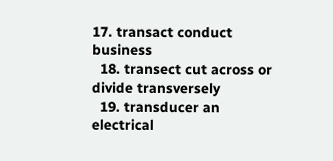17. transact conduct business
  18. transect cut across or divide transversely
  19. transducer an electrical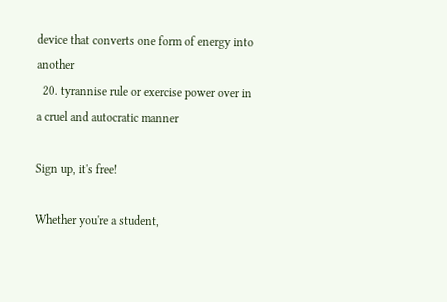device that converts one form of energy into another
  20. tyrannise rule or exercise power over in a cruel and autocratic manner

Sign up, it's free!

Whether you're a student,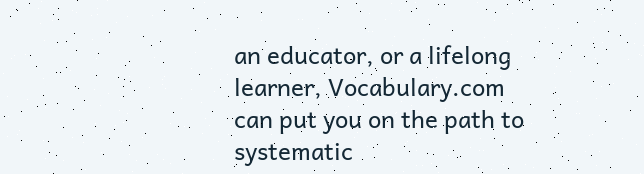an educator, or a lifelong learner, Vocabulary.com can put you on the path to systematic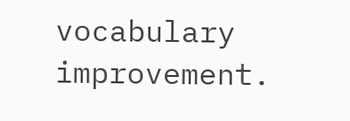vocabulary improvement.